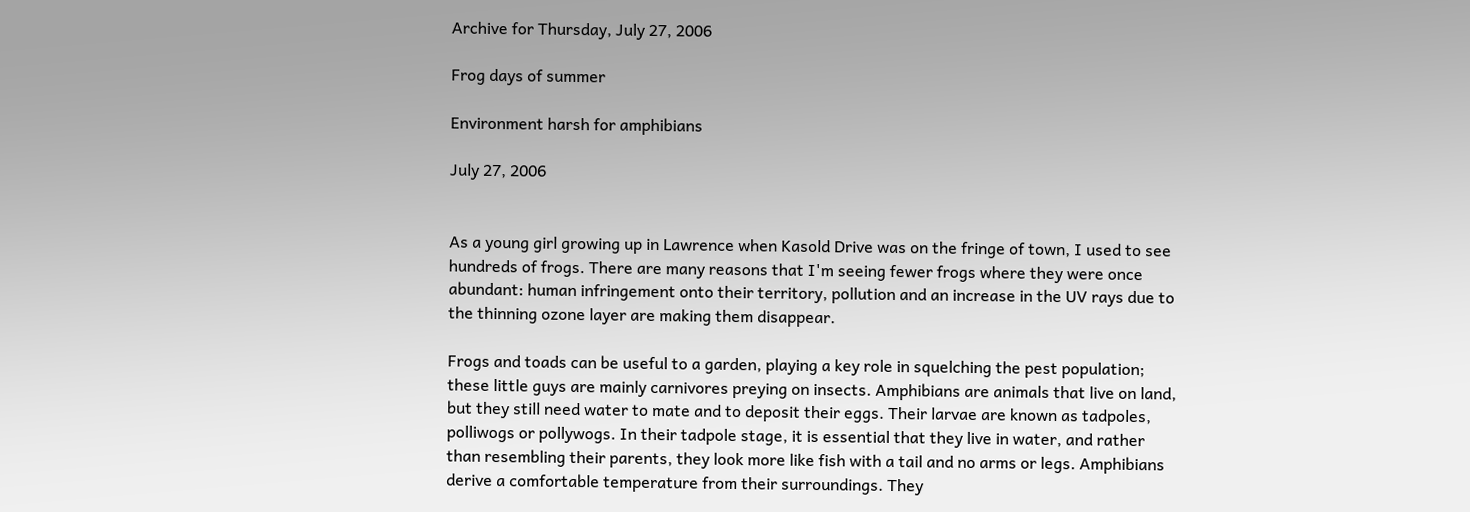Archive for Thursday, July 27, 2006

Frog days of summer

Environment harsh for amphibians

July 27, 2006


As a young girl growing up in Lawrence when Kasold Drive was on the fringe of town, I used to see hundreds of frogs. There are many reasons that I'm seeing fewer frogs where they were once abundant: human infringement onto their territory, pollution and an increase in the UV rays due to the thinning ozone layer are making them disappear.

Frogs and toads can be useful to a garden, playing a key role in squelching the pest population; these little guys are mainly carnivores preying on insects. Amphibians are animals that live on land, but they still need water to mate and to deposit their eggs. Their larvae are known as tadpoles, polliwogs or pollywogs. In their tadpole stage, it is essential that they live in water, and rather than resembling their parents, they look more like fish with a tail and no arms or legs. Amphibians derive a comfortable temperature from their surroundings. They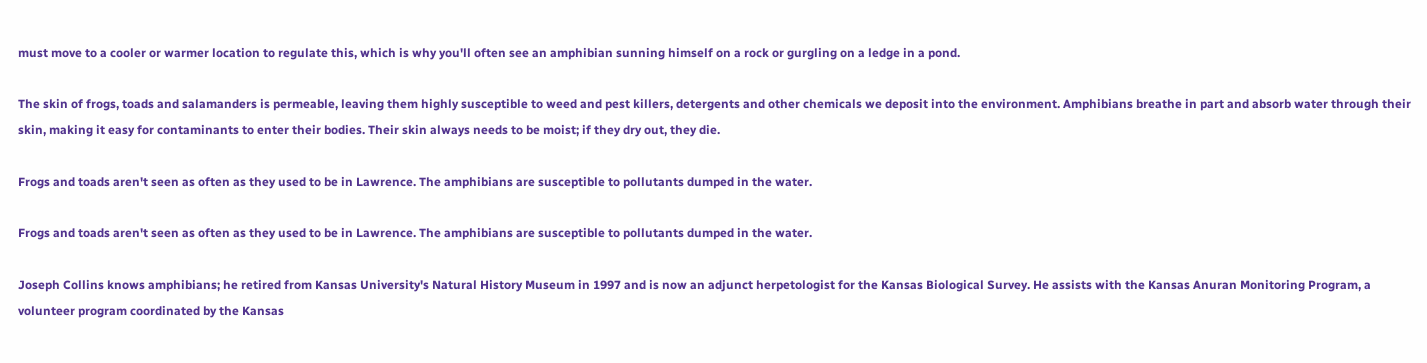must move to a cooler or warmer location to regulate this, which is why you'll often see an amphibian sunning himself on a rock or gurgling on a ledge in a pond.

The skin of frogs, toads and salamanders is permeable, leaving them highly susceptible to weed and pest killers, detergents and other chemicals we deposit into the environment. Amphibians breathe in part and absorb water through their skin, making it easy for contaminants to enter their bodies. Their skin always needs to be moist; if they dry out, they die.

Frogs and toads aren't seen as often as they used to be in Lawrence. The amphibians are susceptible to pollutants dumped in the water.

Frogs and toads aren't seen as often as they used to be in Lawrence. The amphibians are susceptible to pollutants dumped in the water.

Joseph Collins knows amphibians; he retired from Kansas University's Natural History Museum in 1997 and is now an adjunct herpetologist for the Kansas Biological Survey. He assists with the Kansas Anuran Monitoring Program, a volunteer program coordinated by the Kansas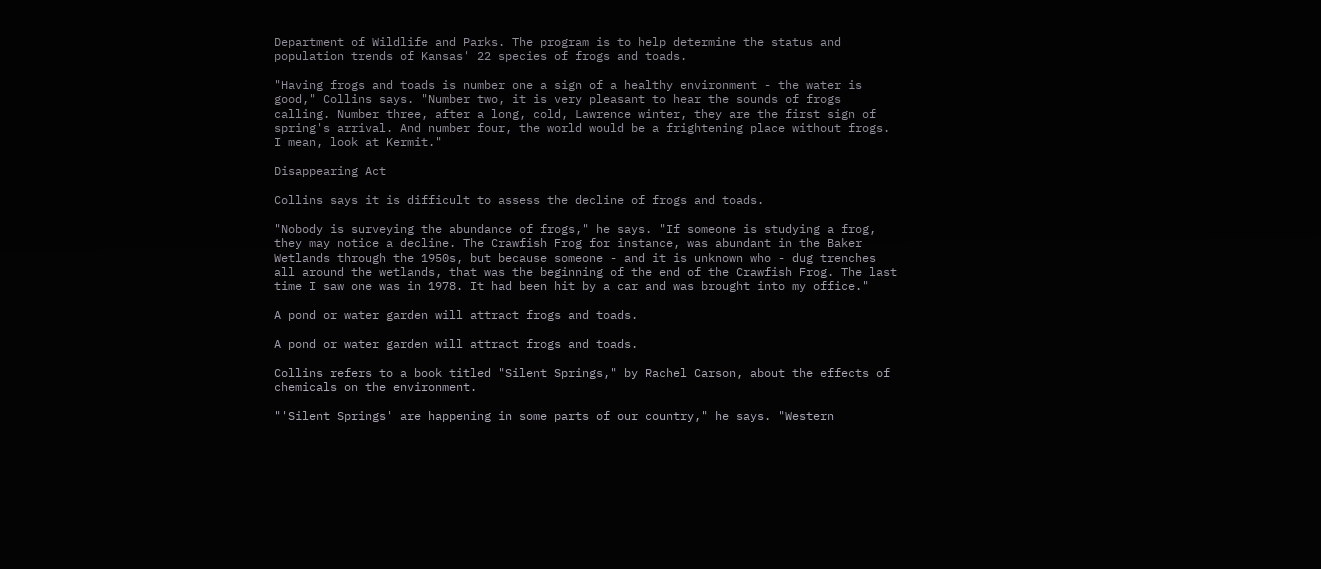Department of Wildlife and Parks. The program is to help determine the status and population trends of Kansas' 22 species of frogs and toads.

"Having frogs and toads is number one a sign of a healthy environment - the water is good," Collins says. "Number two, it is very pleasant to hear the sounds of frogs calling. Number three, after a long, cold, Lawrence winter, they are the first sign of spring's arrival. And number four, the world would be a frightening place without frogs. I mean, look at Kermit."

Disappearing Act

Collins says it is difficult to assess the decline of frogs and toads.

"Nobody is surveying the abundance of frogs," he says. "If someone is studying a frog, they may notice a decline. The Crawfish Frog for instance, was abundant in the Baker Wetlands through the 1950s, but because someone - and it is unknown who - dug trenches all around the wetlands, that was the beginning of the end of the Crawfish Frog. The last time I saw one was in 1978. It had been hit by a car and was brought into my office."

A pond or water garden will attract frogs and toads.

A pond or water garden will attract frogs and toads.

Collins refers to a book titled "Silent Springs," by Rachel Carson, about the effects of chemicals on the environment.

"'Silent Springs' are happening in some parts of our country," he says. "Western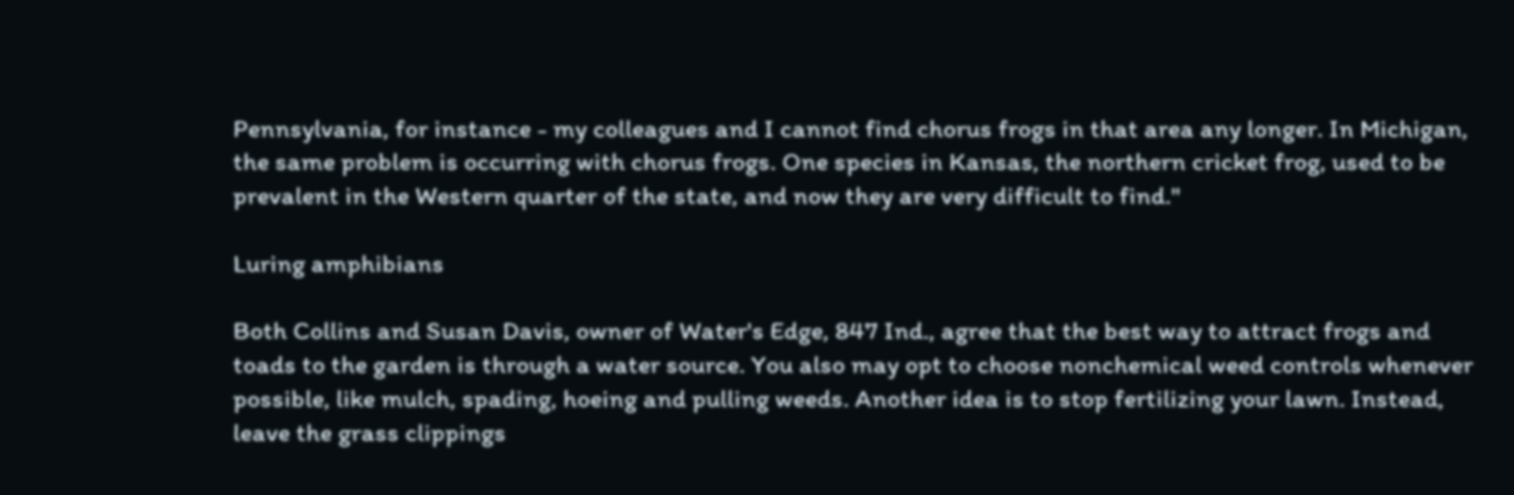Pennsylvania, for instance - my colleagues and I cannot find chorus frogs in that area any longer. In Michigan, the same problem is occurring with chorus frogs. One species in Kansas, the northern cricket frog, used to be prevalent in the Western quarter of the state, and now they are very difficult to find."

Luring amphibians

Both Collins and Susan Davis, owner of Water's Edge, 847 Ind., agree that the best way to attract frogs and toads to the garden is through a water source. You also may opt to choose nonchemical weed controls whenever possible, like mulch, spading, hoeing and pulling weeds. Another idea is to stop fertilizing your lawn. Instead, leave the grass clippings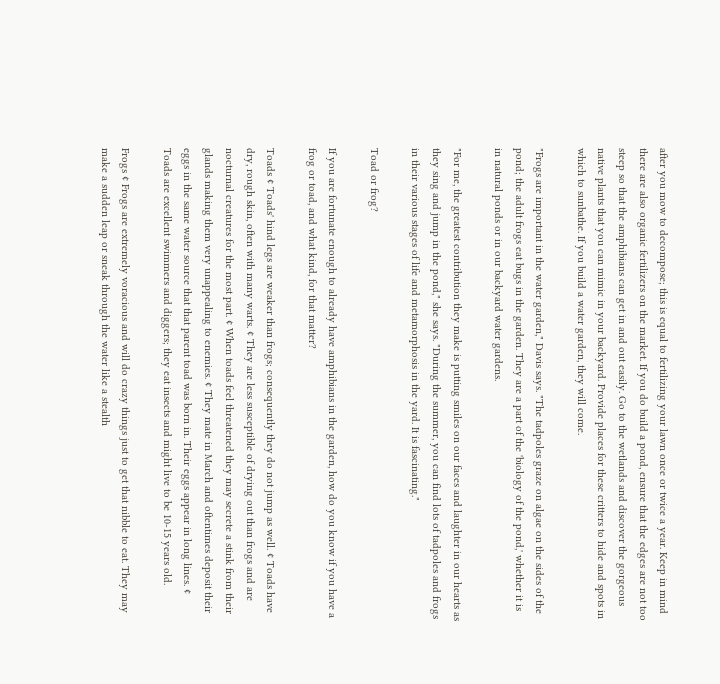after you mow to decompose; this is equal to fertilizing your lawn once or twice a year. Keep in mind there are also organic fertilizers on the market. If you do build a pond, ensure that the edges are not too steep so that the amphibians can get in and out easily. Go to the wetlands and discover the gorgeous native plants that you can mimic in your backyard. Provide places for these critters to hide and spots in which to sunbathe. If you build a water garden, they will come.

"Frogs are important in the water garden," Davis says. "The tadpoles graze on algae on the sides of the pond; the adult frogs eat bugs in the garden. They are a part of the 'biology of the pond,' whether it is in natural ponds or in our backyard water gardens.

"For me, the greatest contribution they make is putting smiles on our faces and laughter in our hearts as they sing and jump in the pond," she says. "During the summer, you can find lots of tadpoles and frogs in their various stages of life and metamorphosis in the yard. It is fascinating."

Toad or frog?

If you are fortunate enough to already have amphibians in the garden, how do you know if you have a frog or toad, and what kind, for that matter?

Toads ¢ Toads' hind legs are weaker than frogs; consequently they do not jump as well. ¢ Toads have dry, rough skin, often with many warts. ¢ They are less susceptible of drying out than frogs and are nocturnal creatures for the most part. ¢ When toads feel threatened they may secrete a stink from their glands making them very unappealing to enemies. ¢ They mate in March and oftentimes deposit their eggs in the same water source that that parent toad was born in. Their eggs appear in long lines. ¢ Toads are excellent swimmers and diggers; they eat insects and might live to be 10-15 years old.

Frogs ¢ Frogs are extremely voracious and will do crazy things just to get that nibble to eat. They may make a sudden leap or sneak through the water like a stealth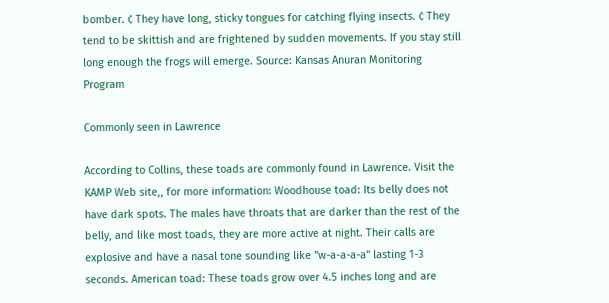bomber. ¢ They have long, sticky tongues for catching flying insects. ¢ They tend to be skittish and are frightened by sudden movements. If you stay still long enough the frogs will emerge. Source: Kansas Anuran Monitoring Program

Commonly seen in Lawrence

According to Collins, these toads are commonly found in Lawrence. Visit the KAMP Web site,, for more information: Woodhouse toad: Its belly does not have dark spots. The males have throats that are darker than the rest of the belly, and like most toads, they are more active at night. Their calls are explosive and have a nasal tone sounding like "w-a-a-a-a" lasting 1-3 seconds. American toad: These toads grow over 4.5 inches long and are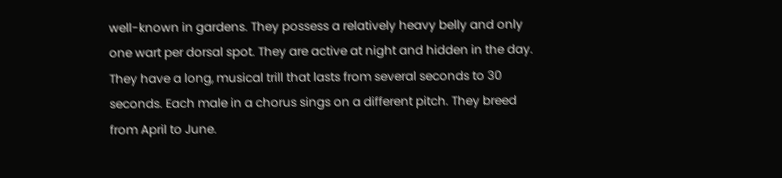well-known in gardens. They possess a relatively heavy belly and only one wart per dorsal spot. They are active at night and hidden in the day. They have a long, musical trill that lasts from several seconds to 30 seconds. Each male in a chorus sings on a different pitch. They breed from April to June.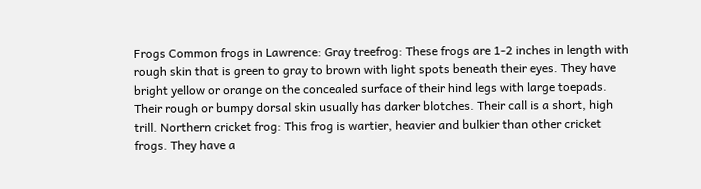Frogs Common frogs in Lawrence: Gray treefrog: These frogs are 1-2 inches in length with rough skin that is green to gray to brown with light spots beneath their eyes. They have bright yellow or orange on the concealed surface of their hind legs with large toepads. Their rough or bumpy dorsal skin usually has darker blotches. Their call is a short, high trill. Northern cricket frog: This frog is wartier, heavier and bulkier than other cricket frogs. They have a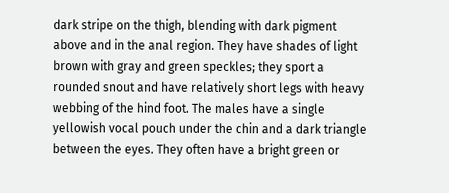dark stripe on the thigh, blending with dark pigment above and in the anal region. They have shades of light brown with gray and green speckles; they sport a rounded snout and have relatively short legs with heavy webbing of the hind foot. The males have a single yellowish vocal pouch under the chin and a dark triangle between the eyes. They often have a bright green or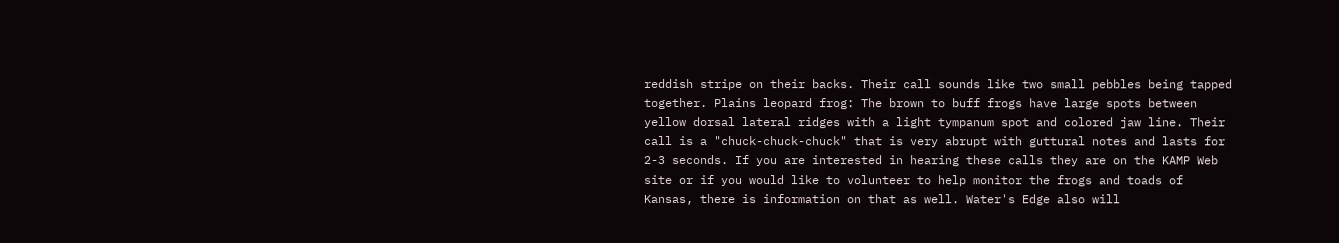reddish stripe on their backs. Their call sounds like two small pebbles being tapped together. Plains leopard frog: The brown to buff frogs have large spots between yellow dorsal lateral ridges with a light tympanum spot and colored jaw line. Their call is a "chuck-chuck-chuck" that is very abrupt with guttural notes and lasts for 2-3 seconds. If you are interested in hearing these calls they are on the KAMP Web site or if you would like to volunteer to help monitor the frogs and toads of Kansas, there is information on that as well. Water's Edge also will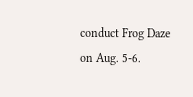conduct Frog Daze on Aug. 5-6.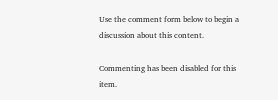Use the comment form below to begin a discussion about this content.

Commenting has been disabled for this item.